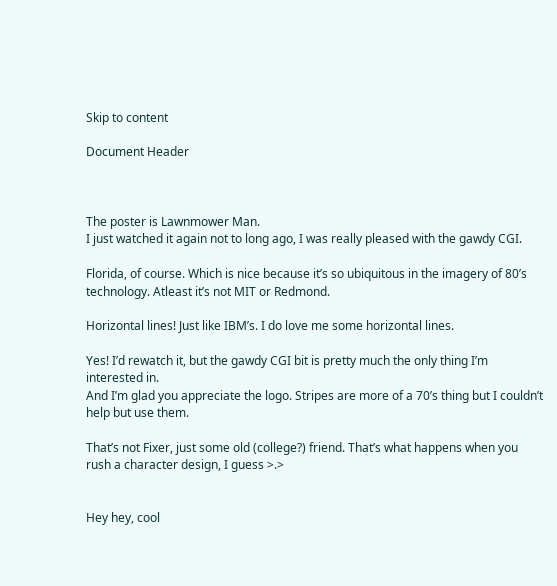Skip to content

Document Header



The poster is Lawnmower Man.
I just watched it again not to long ago, I was really pleased with the gawdy CGI.

Florida, of course. Which is nice because it’s so ubiquitous in the imagery of 80’s technology. Atleast it’s not MIT or Redmond.

Horizontal lines! Just like IBM’s. I do love me some horizontal lines.

Yes! I’d rewatch it, but the gawdy CGI bit is pretty much the only thing I’m interested in.
And I’m glad you appreciate the logo. Stripes are more of a 70’s thing but I couldn’t help but use them.

That’s not Fixer, just some old (college?) friend. That’s what happens when you rush a character design, I guess >.>


Hey hey, cool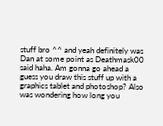stuff bro ^^ and yeah definitely was Dan at some point as Deathmask00 said haha. Am gonna go ahead a guess you draw this stuff up with a graphics tablet and photoshop? Also was wondering how long you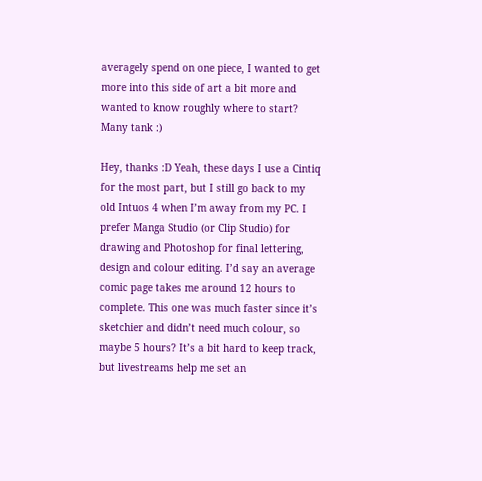averagely spend on one piece, I wanted to get more into this side of art a bit more and wanted to know roughly where to start? Many tank :)

Hey, thanks :D Yeah, these days I use a Cintiq for the most part, but I still go back to my old Intuos 4 when I’m away from my PC. I prefer Manga Studio (or Clip Studio) for drawing and Photoshop for final lettering, design and colour editing. I’d say an average comic page takes me around 12 hours to complete. This one was much faster since it’s sketchier and didn’t need much colour, so maybe 5 hours? It’s a bit hard to keep track, but livestreams help me set an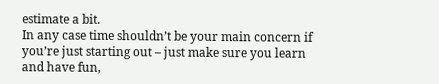estimate a bit.
In any case time shouldn’t be your main concern if you’re just starting out – just make sure you learn and have fun,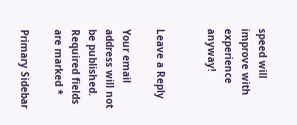speed will improve with experience anyway!


Leave a Reply

Your email address will not be published. Required fields are marked *

Primary Sidebar